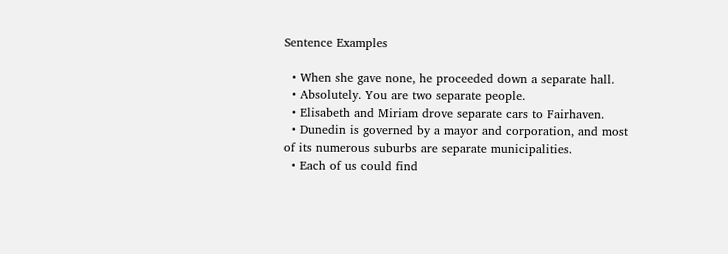Sentence Examples

  • When she gave none, he proceeded down a separate hall.
  • Absolutely. You are two separate people.
  • Elisabeth and Miriam drove separate cars to Fairhaven.
  • Dunedin is governed by a mayor and corporation, and most of its numerous suburbs are separate municipalities.
  • Each of us could find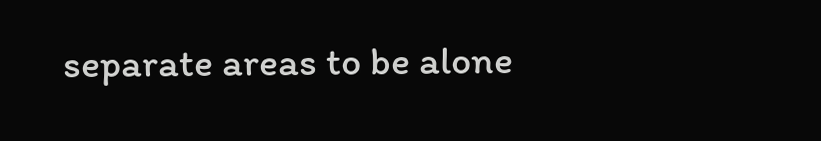separate areas to be alone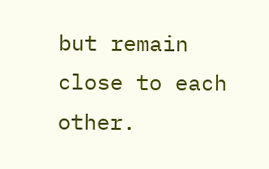but remain close to each other.